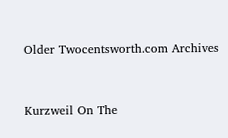Older Twocentsworth.com Archives


Kurzweil On The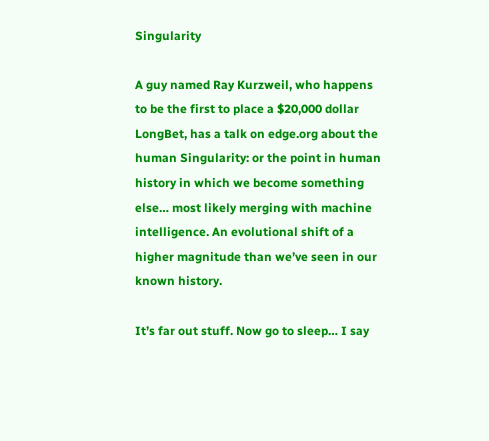Singularity

A guy named Ray Kurzweil, who happens to be the first to place a $20,000 dollar LongBet, has a talk on edge.org about the human Singularity: or the point in human history in which we become something else… most likely merging with machine intelligence. An evolutional shift of a higher magnitude than we’ve seen in our known history.

It’s far out stuff. Now go to sleep… I say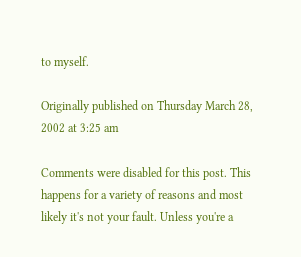to myself.

Originally published on Thursday March 28, 2002 at 3:25 am

Comments were disabled for this post. This happens for a variety of reasons and most likely it's not your fault. Unless you're a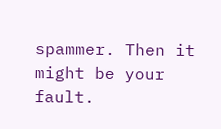spammer. Then it might be your fault.